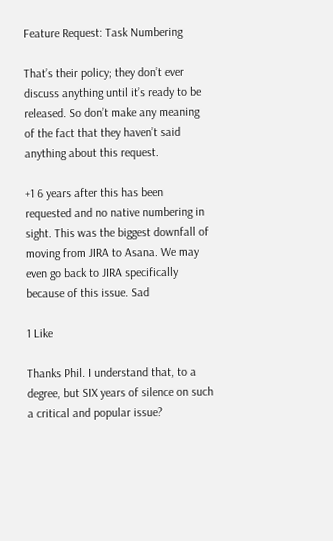Feature Request: Task Numbering

That’s their policy; they don’t ever discuss anything until it’s ready to be released. So don’t make any meaning of the fact that they haven’t said anything about this request.

+1 6 years after this has been requested and no native numbering in sight. This was the biggest downfall of moving from JIRA to Asana. We may even go back to JIRA specifically because of this issue. Sad

1 Like

Thanks Phil. I understand that, to a degree, but SIX years of silence on such a critical and popular issue?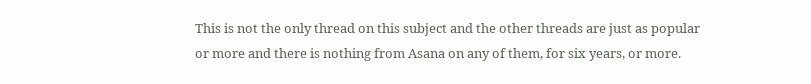This is not the only thread on this subject and the other threads are just as popular or more and there is nothing from Asana on any of them, for six years, or more.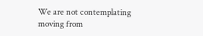We are not contemplating moving from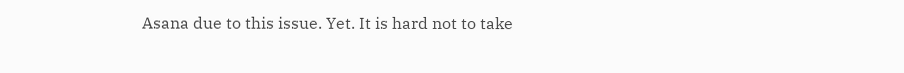Asana due to this issue. Yet. It is hard not to take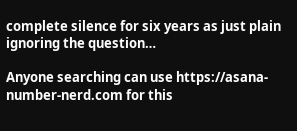complete silence for six years as just plain ignoring the question…

Anyone searching can use https://asana-number-nerd.com for this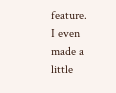feature.
I even made a little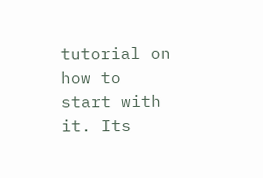tutorial on how to start with it. Its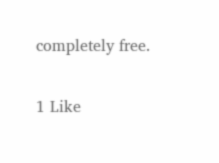completely free.

1 Like